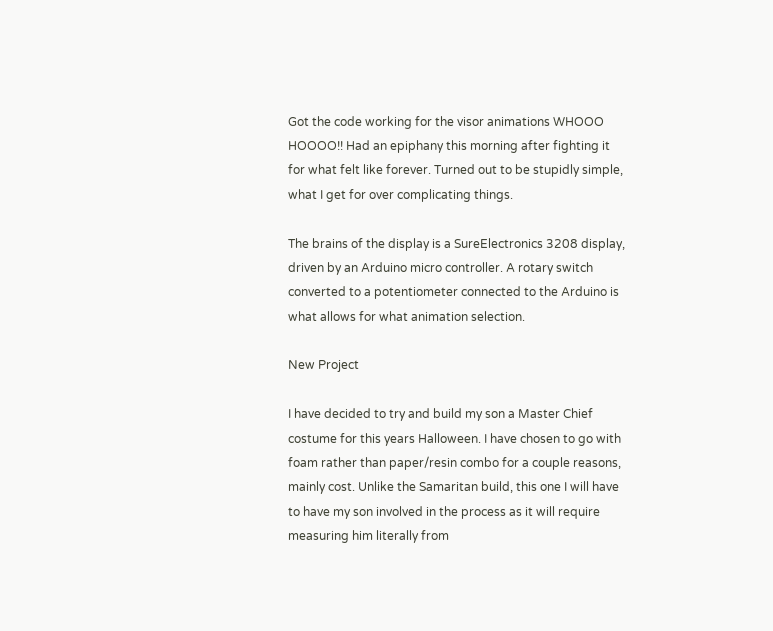Got the code working for the visor animations WHOOO HOOOO!! Had an epiphany this morning after fighting it for what felt like forever. Turned out to be stupidly simple, what I get for over complicating things.

The brains of the display is a SureElectronics 3208 display, driven by an Arduino micro controller. A rotary switch converted to a potentiometer connected to the Arduino is what allows for what animation selection.

New Project

I have decided to try and build my son a Master Chief costume for this years Halloween. I have chosen to go with foam rather than paper/resin combo for a couple reasons, mainly cost. Unlike the Samaritan build, this one I will have to have my son involved in the process as it will require measuring him literally from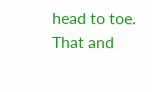head to toe. That and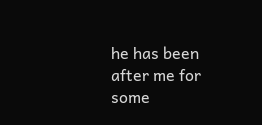he has been after me for some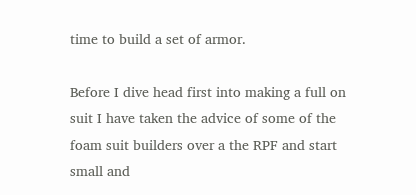time to build a set of armor.

Before I dive head first into making a full on suit I have taken the advice of some of the foam suit builders over a the RPF and start small and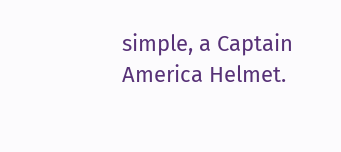simple, a Captain America Helmet.